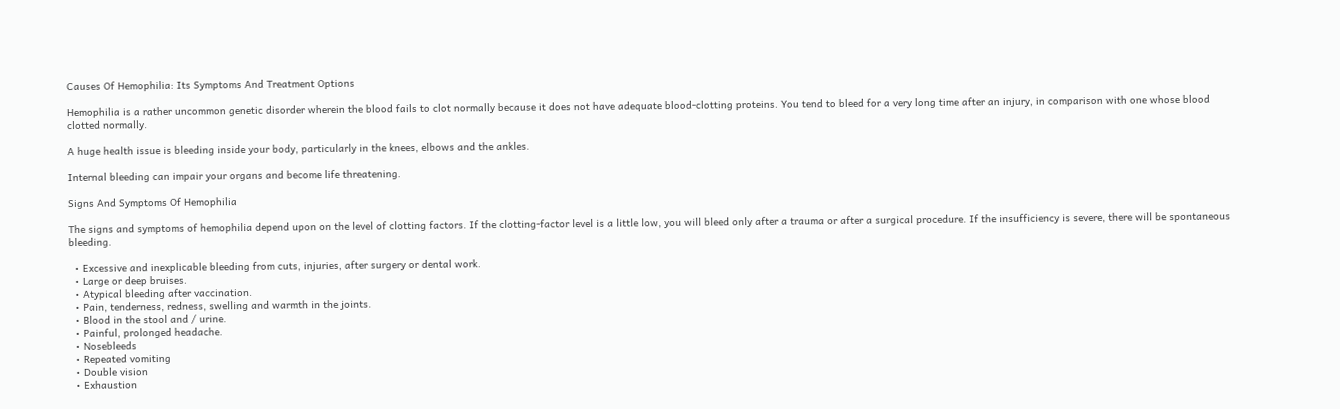Causes Of Hemophilia: Its Symptoms And Treatment Options

Hemophilia is a rather uncommon genetic disorder wherein the blood fails to clot normally because it does not have adequate blood-clotting proteins. You tend to bleed for a very long time after an injury, in comparison with one whose blood clotted normally.

A huge health issue is bleeding inside your body, particularly in the knees, elbows and the ankles.

Internal bleeding can impair your organs and become life threatening.

Signs And Symptoms Of Hemophilia

The signs and symptoms of hemophilia depend upon on the level of clotting factors. If the clotting-factor level is a little low, you will bleed only after a trauma or after a surgical procedure. If the insufficiency is severe, there will be spontaneous bleeding.

  • Excessive and inexplicable bleeding from cuts, injuries, after surgery or dental work.
  • Large or deep bruises.
  • Atypical bleeding after vaccination.
  • Pain, tenderness, redness, swelling and warmth in the joints.
  • Blood in the stool and / urine.
  • Painful, prolonged headache.
  • Nosebleeds
  • Repeated vomiting
  • Double vision
  • Exhaustion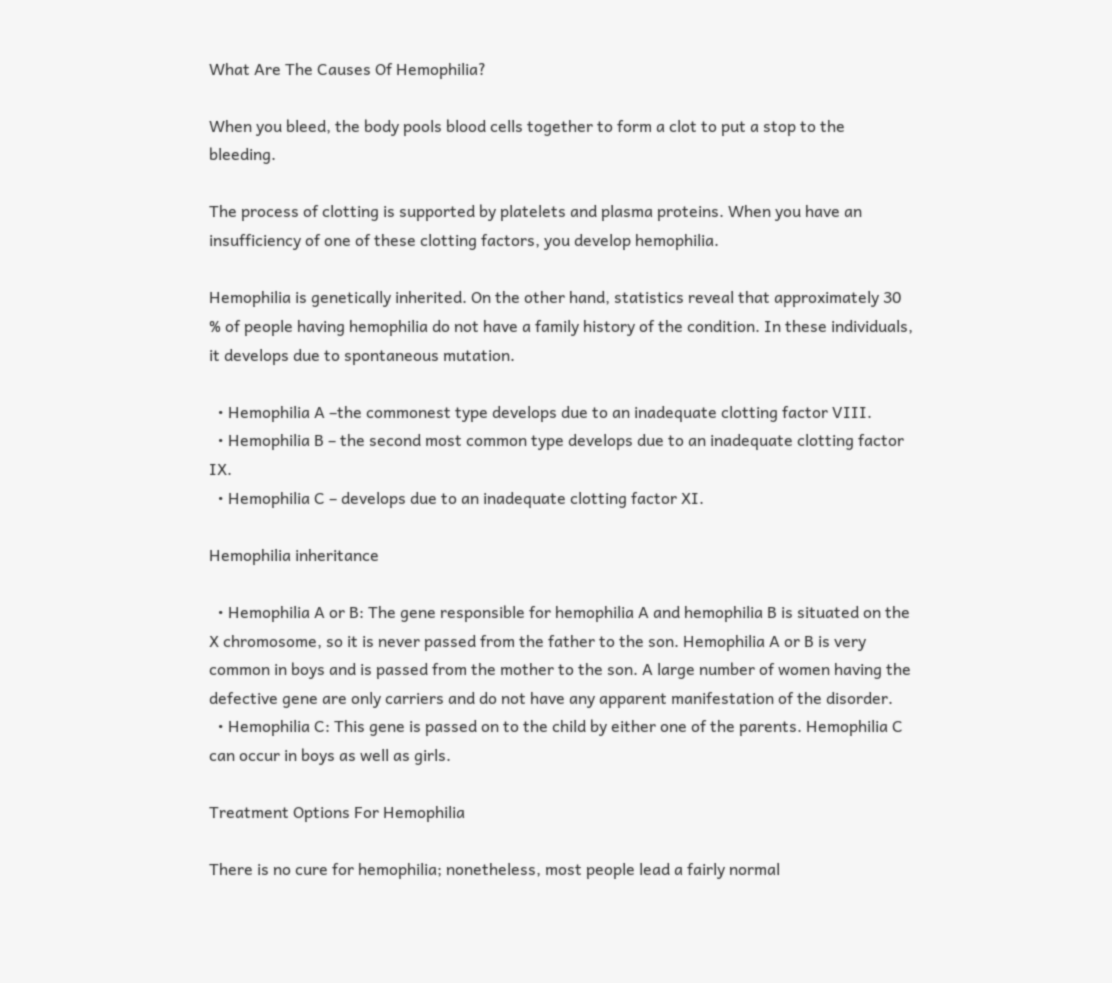What Are The Causes Of Hemophilia?

When you bleed, the body pools blood cells together to form a clot to put a stop to the bleeding.

The process of clotting is supported by platelets and plasma proteins. When you have an insufficiency of one of these clotting factors, you develop hemophilia.

Hemophilia is genetically inherited. On the other hand, statistics reveal that approximately 30 % of people having hemophilia do not have a family history of the condition. In these individuals, it develops due to spontaneous mutation.

  • Hemophilia A –the commonest type develops due to an inadequate clotting factor VIII.
  • Hemophilia B – the second most common type develops due to an inadequate clotting factor IX.
  • Hemophilia C – develops due to an inadequate clotting factor XI.

Hemophilia inheritance

  • Hemophilia A or B: The gene responsible for hemophilia A and hemophilia B is situated on the X chromosome, so it is never passed from the father to the son. Hemophilia A or B is very common in boys and is passed from the mother to the son. A large number of women having the defective gene are only carriers and do not have any apparent manifestation of the disorder.
  • Hemophilia C: This gene is passed on to the child by either one of the parents. Hemophilia C can occur in boys as well as girls.

Treatment Options For Hemophilia

There is no cure for hemophilia; nonetheless, most people lead a fairly normal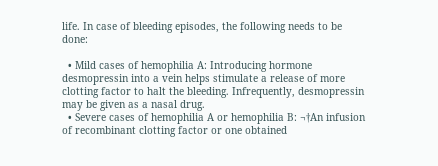life. In case of bleeding episodes, the following needs to be done:

  • Mild cases of hemophilia A: Introducing hormone desmopressin into a vein helps stimulate a release of more clotting factor to halt the bleeding. Infrequently, desmopressin may be given as a nasal drug.
  • Severe cases of hemophilia A or hemophilia B: ¬†An infusion of recombinant clotting factor or one obtained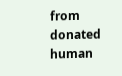from donated human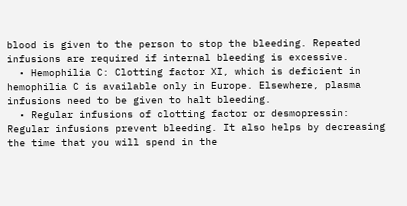blood is given to the person to stop the bleeding. Repeated infusions are required if internal bleeding is excessive.
  • Hemophilia C: Clotting factor XI, which is deficient in hemophilia C is available only in Europe. Elsewhere, plasma infusions need to be given to halt bleeding.
  • Regular infusions of clotting factor or desmopressin: Regular infusions prevent bleeding. It also helps by decreasing the time that you will spend in the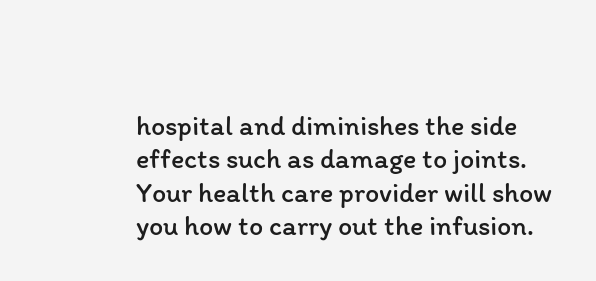hospital and diminishes the side effects such as damage to joints. Your health care provider will show you how to carry out the infusion.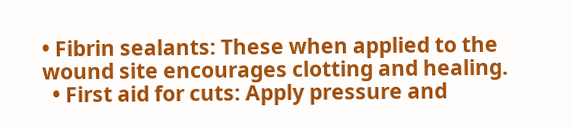• Fibrin sealants: These when applied to the wound site encourages clotting and healing.
  • First aid for cuts: Apply pressure and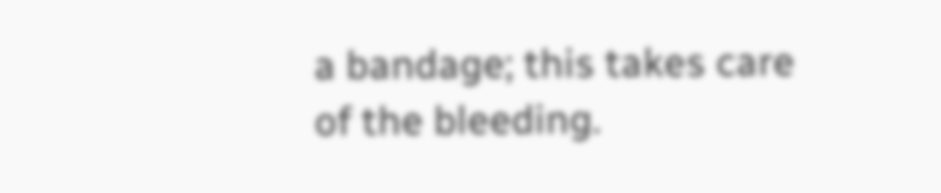a bandage; this takes care of the bleeding.